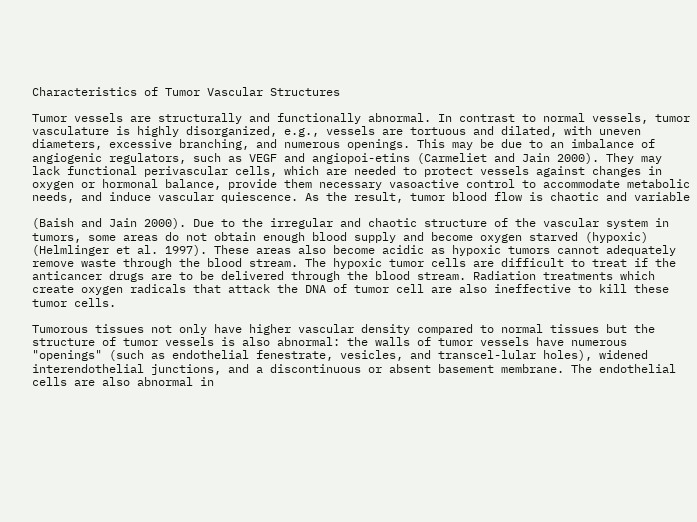Characteristics of Tumor Vascular Structures

Tumor vessels are structurally and functionally abnormal. In contrast to normal vessels, tumor vasculature is highly disorganized, e.g., vessels are tortuous and dilated, with uneven diameters, excessive branching, and numerous openings. This may be due to an imbalance of angiogenic regulators, such as VEGF and angiopoi-etins (Carmeliet and Jain 2000). They may lack functional perivascular cells, which are needed to protect vessels against changes in oxygen or hormonal balance, provide them necessary vasoactive control to accommodate metabolic needs, and induce vascular quiescence. As the result, tumor blood flow is chaotic and variable

(Baish and Jain 2000). Due to the irregular and chaotic structure of the vascular system in tumors, some areas do not obtain enough blood supply and become oxygen starved (hypoxic) (Helmlinger et al. 1997). These areas also become acidic as hypoxic tumors cannot adequately remove waste through the blood stream. The hypoxic tumor cells are difficult to treat if the anticancer drugs are to be delivered through the blood stream. Radiation treatments which create oxygen radicals that attack the DNA of tumor cell are also ineffective to kill these tumor cells.

Tumorous tissues not only have higher vascular density compared to normal tissues but the structure of tumor vessels is also abnormal: the walls of tumor vessels have numerous "openings" (such as endothelial fenestrate, vesicles, and transcel-lular holes), widened interendothelial junctions, and a discontinuous or absent basement membrane. The endothelial cells are also abnormal in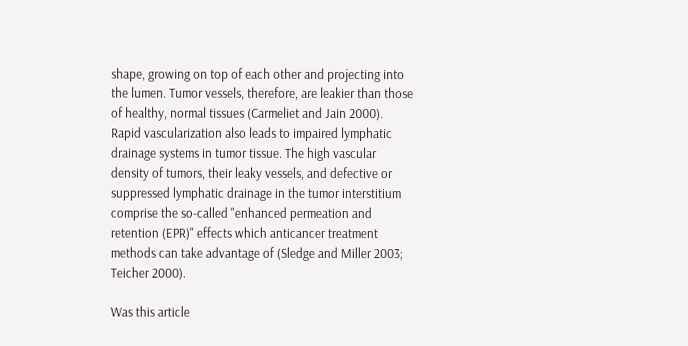shape, growing on top of each other and projecting into the lumen. Tumor vessels, therefore, are leakier than those of healthy, normal tissues (Carmeliet and Jain 2000). Rapid vascularization also leads to impaired lymphatic drainage systems in tumor tissue. The high vascular density of tumors, their leaky vessels, and defective or suppressed lymphatic drainage in the tumor interstitium comprise the so-called "enhanced permeation and retention (EPR)" effects which anticancer treatment methods can take advantage of (Sledge and Miller 2003; Teicher 2000).

Was this article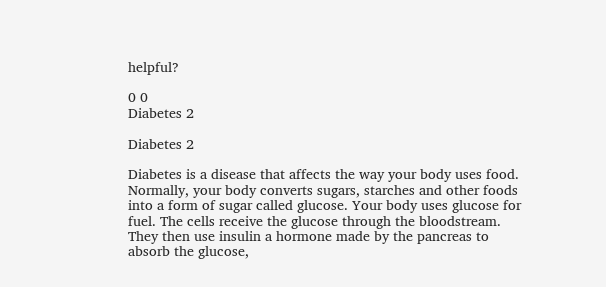helpful?

0 0
Diabetes 2

Diabetes 2

Diabetes is a disease that affects the way your body uses food. Normally, your body converts sugars, starches and other foods into a form of sugar called glucose. Your body uses glucose for fuel. The cells receive the glucose through the bloodstream. They then use insulin a hormone made by the pancreas to absorb the glucose,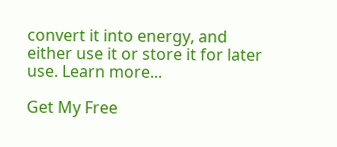convert it into energy, and either use it or store it for later use. Learn more...

Get My Free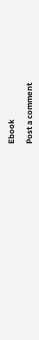Ebook

Post a comment